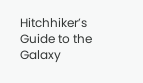Hitchhiker’s Guide to the Galaxy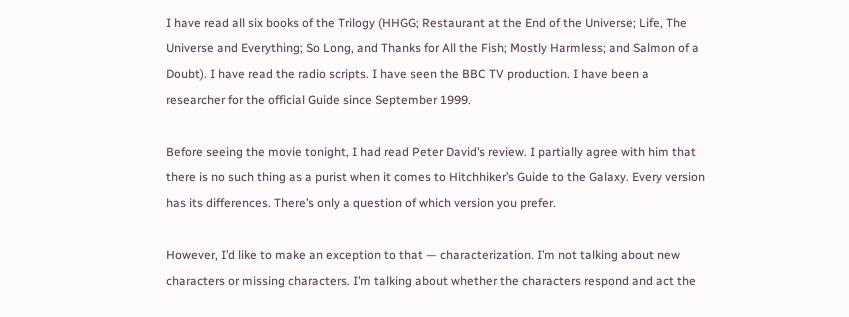I have read all six books of the Trilogy (HHGG; Restaurant at the End of the Universe; Life, The Universe and Everything; So Long, and Thanks for All the Fish; Mostly Harmless; and Salmon of a Doubt). I have read the radio scripts. I have seen the BBC TV production. I have been a researcher for the official Guide since September 1999.

Before seeing the movie tonight, I had read Peter David’s review. I partially agree with him that there is no such thing as a purist when it comes to Hitchhiker’s Guide to the Galaxy. Every version has its differences. There’s only a question of which version you prefer.

However, I’d like to make an exception to that — characterization. I’m not talking about new characters or missing characters. I’m talking about whether the characters respond and act the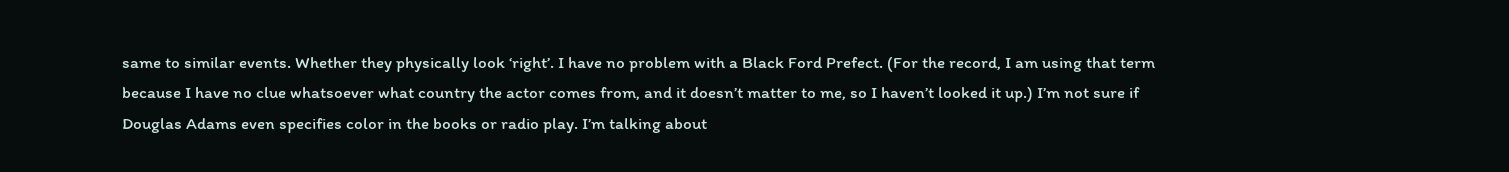same to similar events. Whether they physically look ‘right’. I have no problem with a Black Ford Prefect. (For the record, I am using that term because I have no clue whatsoever what country the actor comes from, and it doesn’t matter to me, so I haven’t looked it up.) I’m not sure if Douglas Adams even specifies color in the books or radio play. I’m talking about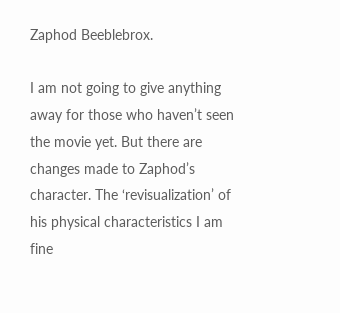Zaphod Beeblebrox.

I am not going to give anything away for those who haven’t seen the movie yet. But there are changes made to Zaphod’s character. The ‘revisualization’ of his physical characteristics I am fine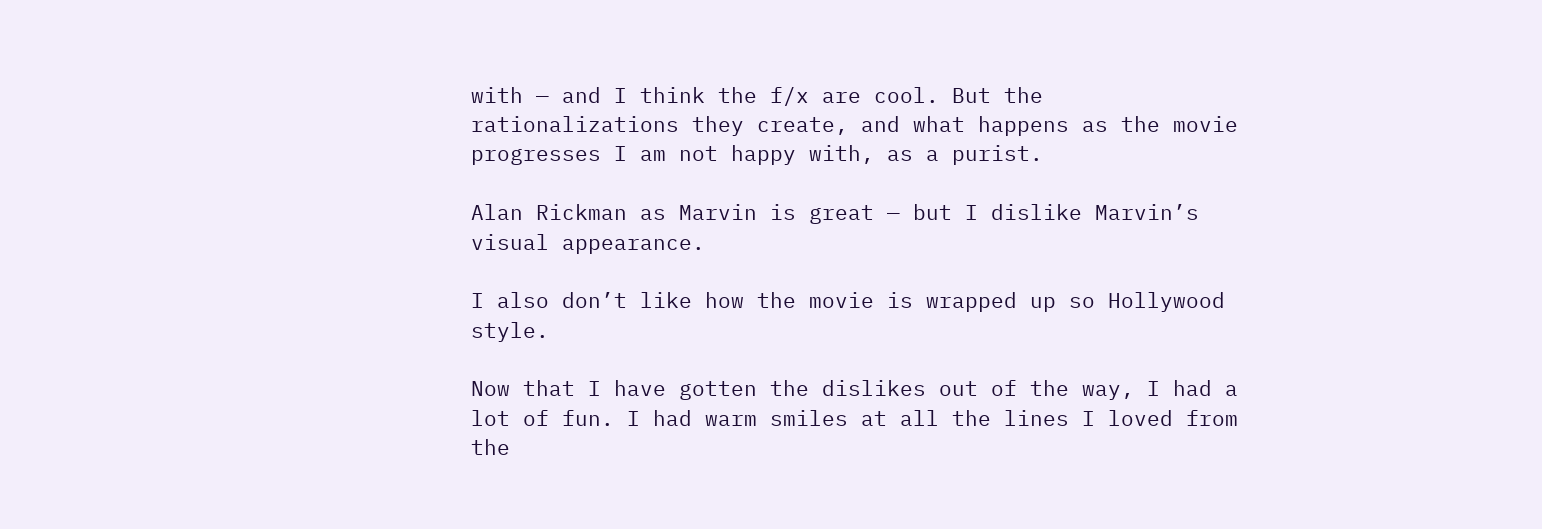with — and I think the f/x are cool. But the rationalizations they create, and what happens as the movie progresses I am not happy with, as a purist.

Alan Rickman as Marvin is great — but I dislike Marvin’s visual appearance.

I also don’t like how the movie is wrapped up so Hollywood style.

Now that I have gotten the dislikes out of the way, I had a lot of fun. I had warm smiles at all the lines I loved from the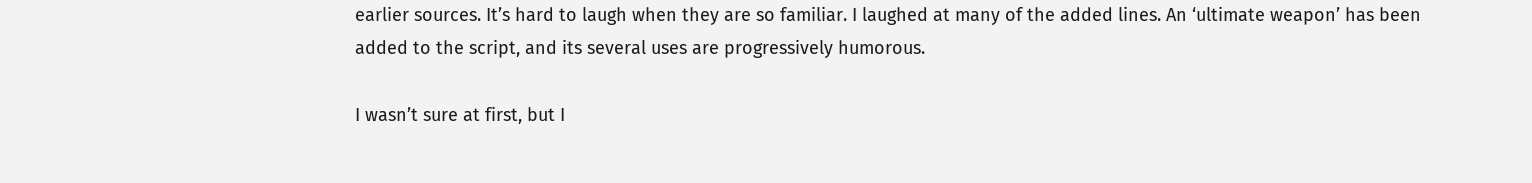earlier sources. It’s hard to laugh when they are so familiar. I laughed at many of the added lines. An ‘ultimate weapon’ has been added to the script, and its several uses are progressively humorous.

I wasn’t sure at first, but I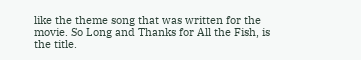like the theme song that was written for the movie. So Long and Thanks for All the Fish, is the title.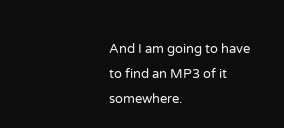And I am going to have to find an MP3 of it somewhere.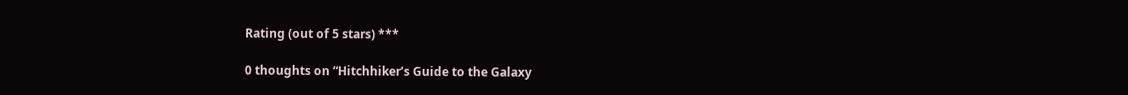Rating (out of 5 stars) ***

0 thoughts on “Hitchhiker’s Guide to the Galaxy